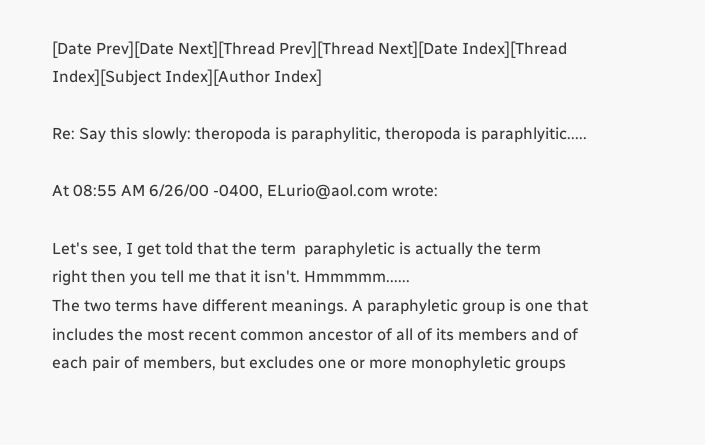[Date Prev][Date Next][Thread Prev][Thread Next][Date Index][Thread Index][Subject Index][Author Index]

Re: Say this slowly: theropoda is paraphylitic, theropoda is paraphlyitic.....

At 08:55 AM 6/26/00 -0400, ELurio@aol.com wrote:

Let's see, I get told that the term  paraphyletic is actually the term
right then you tell me that it isn't. Hmmmmm......
The two terms have different meanings. A paraphyletic group is one that includes the most recent common ancestor of all of its members and of each pair of members, but excludes one or more monophyletic groups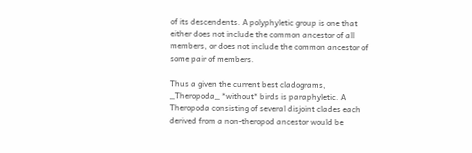of its descendents. A polyphyletic group is one that either does not include the common ancestor of all members, or does not include the common ancestor of some pair of members.

Thus a given the current best cladograms, _Theropoda_ *without* birds is paraphyletic. A Theropoda consisting of several disjoint clades each derived from a non-theropod ancestor would be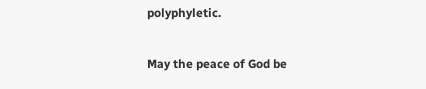polyphyletic.

May the peace of God be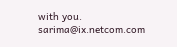with you.         sarima@ix.netcom.com